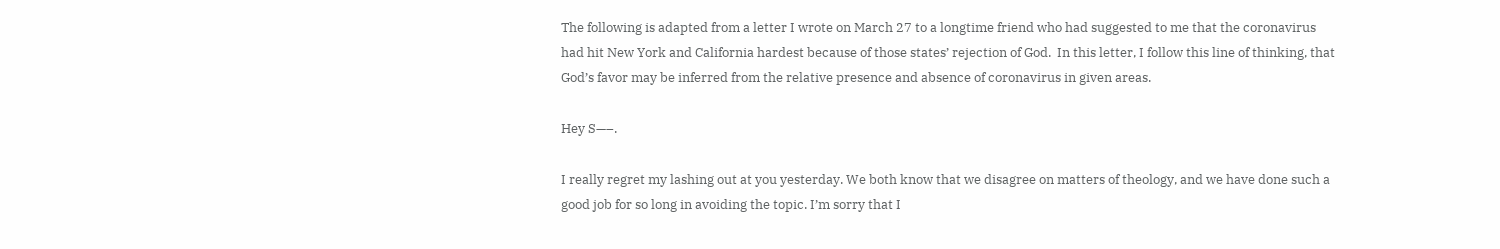The following is adapted from a letter I wrote on March 27 to a longtime friend who had suggested to me that the coronavirus had hit New York and California hardest because of those states’ rejection of God.  In this letter, I follow this line of thinking, that God’s favor may be inferred from the relative presence and absence of coronavirus in given areas.

Hey S—–.

I really regret my lashing out at you yesterday. We both know that we disagree on matters of theology, and we have done such a good job for so long in avoiding the topic. I’m sorry that I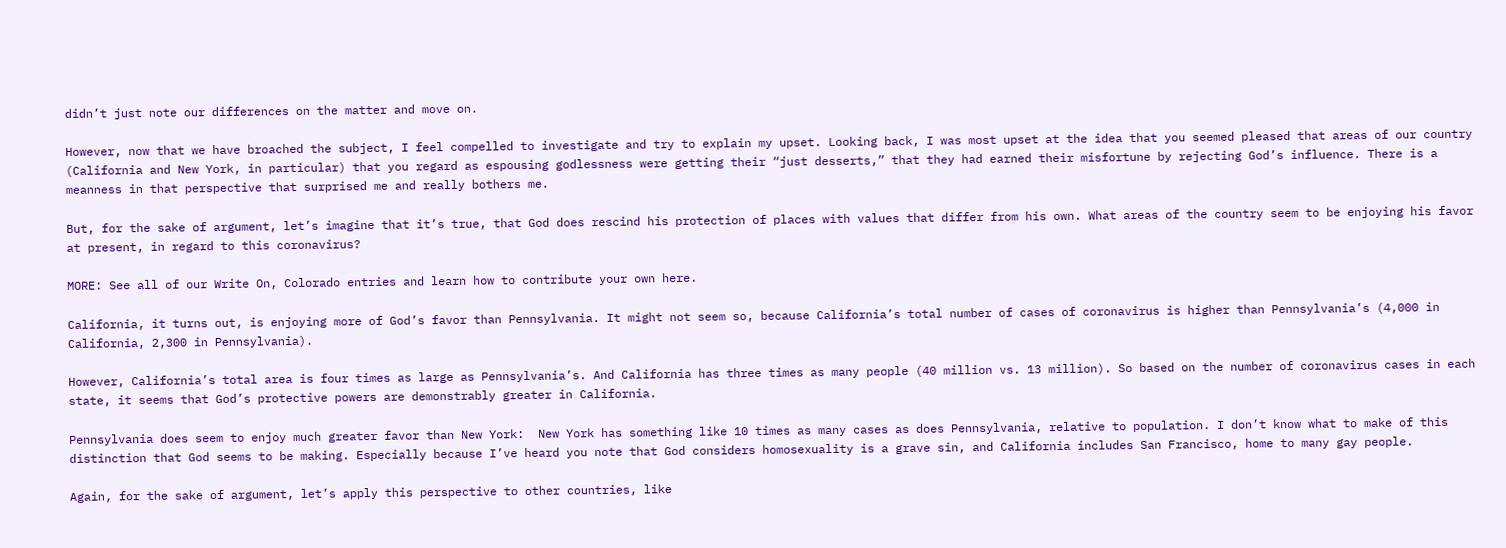didn’t just note our differences on the matter and move on.

However, now that we have broached the subject, I feel compelled to investigate and try to explain my upset. Looking back, I was most upset at the idea that you seemed pleased that areas of our country (California and New York, in particular) that you regard as espousing godlessness were getting their “just desserts,” that they had earned their misfortune by rejecting God’s influence. There is a meanness in that perspective that surprised me and really bothers me.

But, for the sake of argument, let’s imagine that it’s true, that God does rescind his protection of places with values that differ from his own. What areas of the country seem to be enjoying his favor at present, in regard to this coronavirus?

MORE: See all of our Write On, Colorado entries and learn how to contribute your own here.

California, it turns out, is enjoying more of God’s favor than Pennsylvania. It might not seem so, because California’s total number of cases of coronavirus is higher than Pennsylvania’s (4,000 in California, 2,300 in Pennsylvania).

However, California’s total area is four times as large as Pennsylvania’s. And California has three times as many people (40 million vs. 13 million). So based on the number of coronavirus cases in each state, it seems that God’s protective powers are demonstrably greater in California.

Pennsylvania does seem to enjoy much greater favor than New York:  New York has something like 10 times as many cases as does Pennsylvania, relative to population. I don’t know what to make of this distinction that God seems to be making. Especially because I’ve heard you note that God considers homosexuality is a grave sin, and California includes San Francisco, home to many gay people.

Again, for the sake of argument, let’s apply this perspective to other countries, like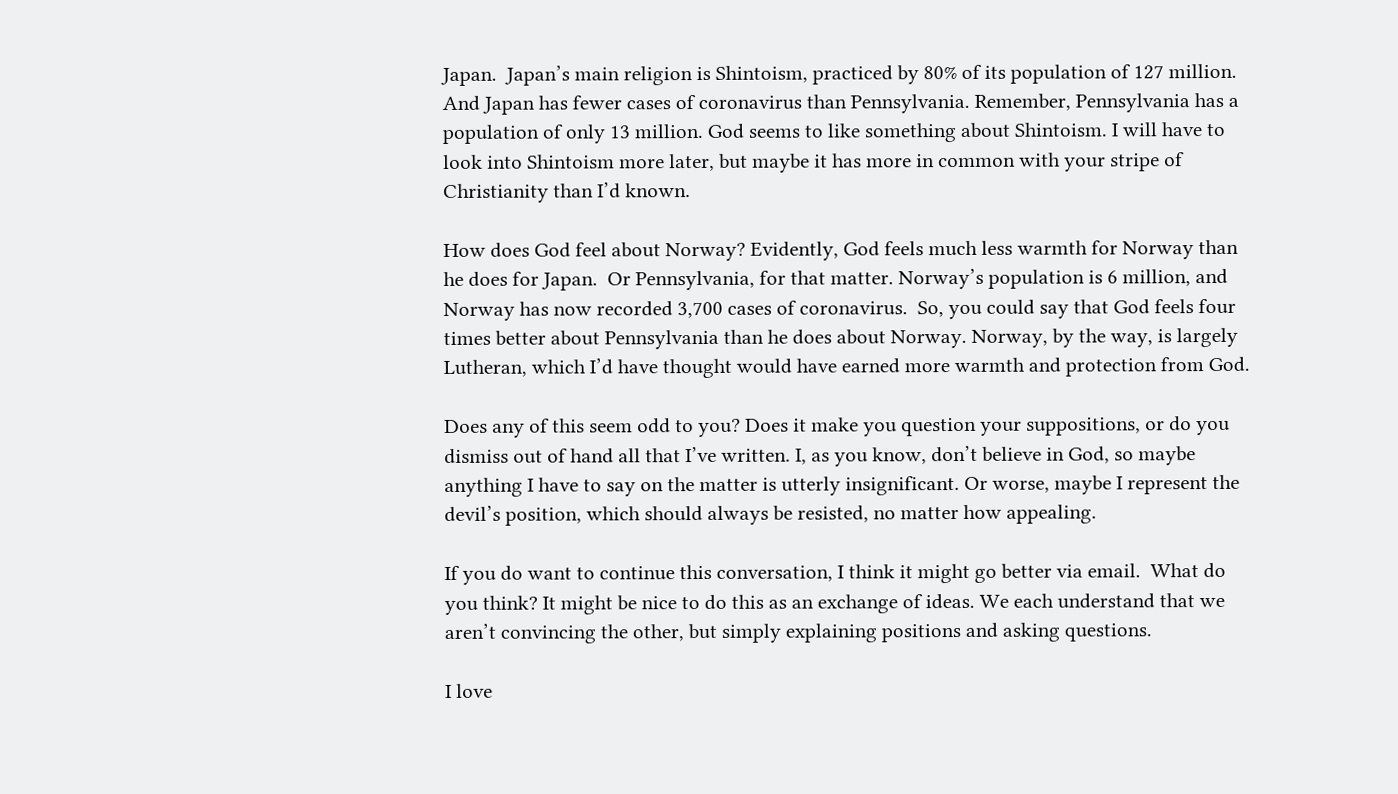Japan.  Japan’s main religion is Shintoism, practiced by 80% of its population of 127 million. And Japan has fewer cases of coronavirus than Pennsylvania. Remember, Pennsylvania has a population of only 13 million. God seems to like something about Shintoism. I will have to look into Shintoism more later, but maybe it has more in common with your stripe of Christianity than I’d known.

How does God feel about Norway? Evidently, God feels much less warmth for Norway than he does for Japan.  Or Pennsylvania, for that matter. Norway’s population is 6 million, and Norway has now recorded 3,700 cases of coronavirus.  So, you could say that God feels four times better about Pennsylvania than he does about Norway. Norway, by the way, is largely Lutheran, which I’d have thought would have earned more warmth and protection from God.

Does any of this seem odd to you? Does it make you question your suppositions, or do you dismiss out of hand all that I’ve written. I, as you know, don’t believe in God, so maybe anything I have to say on the matter is utterly insignificant. Or worse, maybe I represent the devil’s position, which should always be resisted, no matter how appealing.

If you do want to continue this conversation, I think it might go better via email.  What do you think? It might be nice to do this as an exchange of ideas. We each understand that we aren’t convincing the other, but simply explaining positions and asking questions.

I love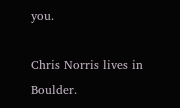you.

Chris Norris lives in Boulder.